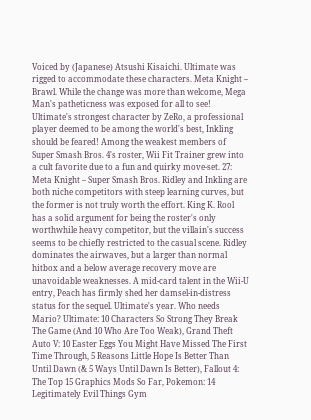Voiced by (Japanese) Atsushi Kisaichi. Ultimate was rigged to accommodate these characters. Meta Knight – Brawl. While the change was more than welcome, Mega Man's patheticness was exposed for all to see! Ultimate's strongest character by ZeRo, a professional player deemed to be among the world's best, Inkling should be feared! Among the weakest members of Super Smash Bros. 4's roster, Wii Fit Trainer grew into a cult favorite due to a fun and quirky move-set. 27: Meta Knight – Super Smash Bros. Ridley and Inkling are both niche competitors with steep learning curves, but the former is not truly worth the effort. King K. Rool has a solid argument for being the roster's only worthwhile heavy competitor, but the villain's success seems to be chiefly restricted to the casual scene. Ridley dominates the airwaves, but a larger than normal hitbox and a below average recovery move are unavoidable weaknesses. A mid-card talent in the Wii-U entry, Peach has firmly shed her damsel-in-distress status for the sequel. Ultimate's year. Who needs Mario? Ultimate: 10 Characters So Strong They Break The Game (And 10 Who Are Too Weak), Grand Theft Auto V: 10 Easter Eggs You Might Have Missed The First Time Through, 5 Reasons Little Hope Is Better Than Until Dawn (& 5 Ways Until Dawn Is Better), Fallout 4: The Top 15 Graphics Mods So Far, Pokemon: 14 Legitimately Evil Things Gym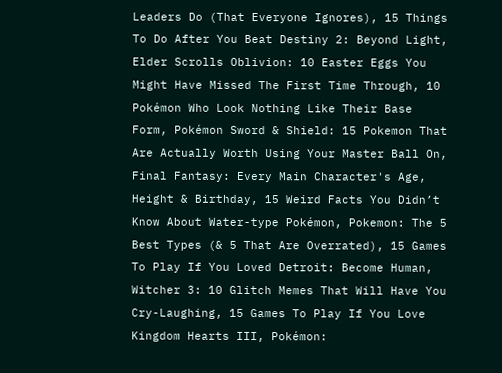Leaders Do (That Everyone Ignores), 15 Things To Do After You Beat Destiny 2: Beyond Light, Elder Scrolls Oblivion: 10 Easter Eggs You Might Have Missed The First Time Through, 10 Pokémon Who Look Nothing Like Their Base Form, Pokémon Sword & Shield: 15 Pokemon That Are Actually Worth Using Your Master Ball On, Final Fantasy: Every Main Character's Age, Height & Birthday, 15 Weird Facts You Didn’t Know About Water-type Pokémon, Pokemon: The 5 Best Types (& 5 That Are Overrated), 15 Games To Play If You Loved Detroit: Become Human, Witcher 3: 10 Glitch Memes That Will Have You Cry-Laughing, 15 Games To Play If You Love Kingdom Hearts III, Pokémon: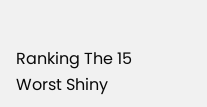Ranking The 15 Worst Shiny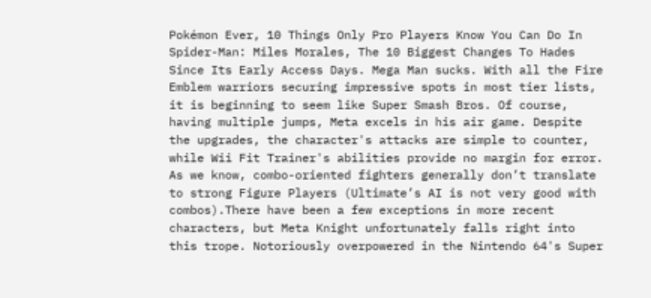Pokémon Ever, 10 Things Only Pro Players Know You Can Do In Spider-Man: Miles Morales, The 10 Biggest Changes To Hades Since Its Early Access Days. Mega Man sucks. With all the Fire Emblem warriors securing impressive spots in most tier lists, it is beginning to seem like Super Smash Bros. Of course, having multiple jumps, Meta excels in his air game. Despite the upgrades, the character's attacks are simple to counter, while Wii Fit Trainer's abilities provide no margin for error. As we know, combo-oriented fighters generally don’t translate to strong Figure Players (Ultimate’s AI is not very good with combos).There have been a few exceptions in more recent characters, but Meta Knight unfortunately falls right into this trope. Notoriously overpowered in the Nintendo 64's Super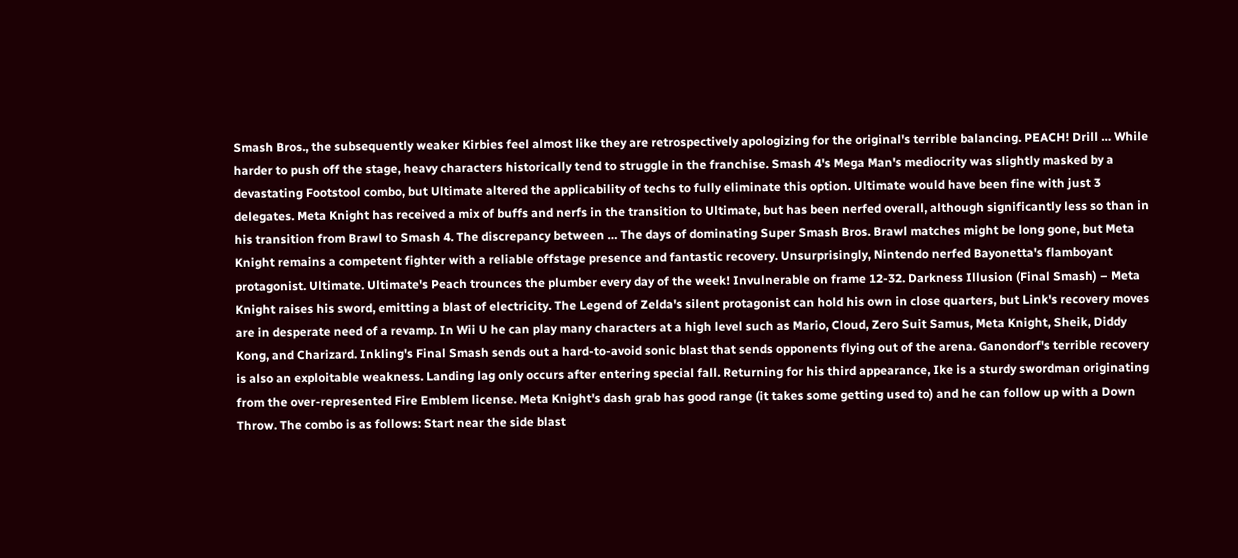Smash Bros., the subsequently weaker Kirbies feel almost like they are retrospectively apologizing for the original's terrible balancing. PEACH! Drill … While harder to push off the stage, heavy characters historically tend to struggle in the franchise. Smash 4's Mega Man's mediocrity was slightly masked by a devastating Footstool combo, but Ultimate altered the applicability of techs to fully eliminate this option. Ultimate would have been fine with just 3 delegates. Meta Knight has received a mix of buffs and nerfs in the transition to Ultimate, but has been nerfed overall, although significantly less so than in his transition from Brawl to Smash 4. The discrepancy between … The days of dominating Super Smash Bros. Brawl matches might be long gone, but Meta Knight remains a competent fighter with a reliable offstage presence and fantastic recovery. Unsurprisingly, Nintendo nerfed Bayonetta's flamboyant protagonist. Ultimate. Ultimate's Peach trounces the plumber every day of the week! Invulnerable on frame 12-32. Darkness Illusion (Final Smash) – Meta Knight raises his sword, emitting a blast of electricity. The Legend of Zelda's silent protagonist can hold his own in close quarters, but Link's recovery moves are in desperate need of a revamp. In Wii U he can play many characters at a high level such as Mario, Cloud, Zero Suit Samus, Meta Knight, Sheik, Diddy Kong, and Charizard. Inkling's Final Smash sends out a hard-to-avoid sonic blast that sends opponents flying out of the arena. Ganondorf's terrible recovery is also an exploitable weakness. Landing lag only occurs after entering special fall. Returning for his third appearance, Ike is a sturdy swordman originating from the over-represented Fire Emblem license. Meta Knight's dash grab has good range (it takes some getting used to) and he can follow up with a Down Throw. The combo is as follows: Start near the side blast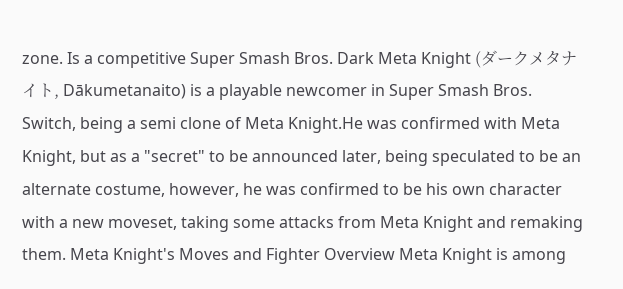zone. Is a competitive Super Smash Bros. Dark Meta Knight (ダークメタナイト, Dākumetanaito) is a playable newcomer in Super Smash Bros. Switch, being a semi clone of Meta Knight.He was confirmed with Meta Knight, but as a "secret" to be announced later, being speculated to be an alternate costume, however, he was confirmed to be his own character with a new moveset, taking some attacks from Meta Knight and remaking them. Meta Knight's Moves and Fighter Overview Meta Knight is among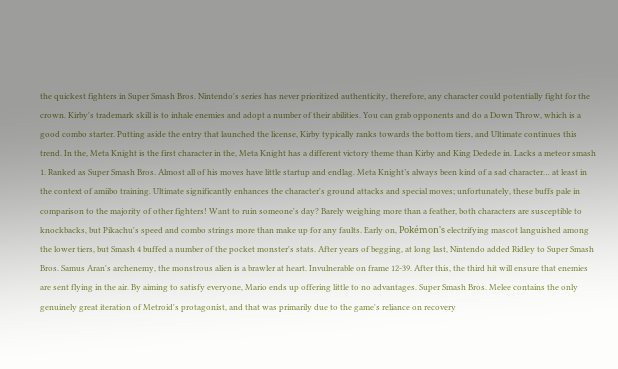the quickest fighters in Super Smash Bros. Nintendo's series has never prioritized authenticity, therefore, any character could potentially fight for the crown. Kirby's trademark skill is to inhale enemies and adopt a number of their abilities. You can grab opponents and do a Down Throw, which is a good combo starter. Putting aside the entry that launched the license, Kirby typically ranks towards the bottom tiers, and Ultimate continues this trend. In the, Meta Knight is the first character in the, Meta Knight has a different victory theme than Kirby and King Dedede in. Lacks a meteor smash 1. Ranked as Super Smash Bros. Almost all of his moves have little startup and endlag. Meta Knight’s always been kind of a sad character… at least in the context of amiibo training. Ultimate significantly enhances the character's ground attacks and special moves; unfortunately, these buffs pale in comparison to the majority of other fighters! Want to ruin someone's day? Barely weighing more than a feather, both characters are susceptible to knockbacks, but Pikachu's speed and combo strings more than make up for any faults. Early on, Pokémon's electrifying mascot languished among the lower tiers, but Smash 4 buffed a number of the pocket monster's stats. After years of begging, at long last, Nintendo added Ridley to Super Smash Bros. Samus Aran's archenemy, the monstrous alien is a brawler at heart. Invulnerable on frame 12-39. After this, the third hit will ensure that enemies are sent flying in the air. By aiming to satisfy everyone, Mario ends up offering little to no advantages. Super Smash Bros. Melee contains the only genuinely great iteration of Metroid's protagonist, and that was primarily due to the game's reliance on recovery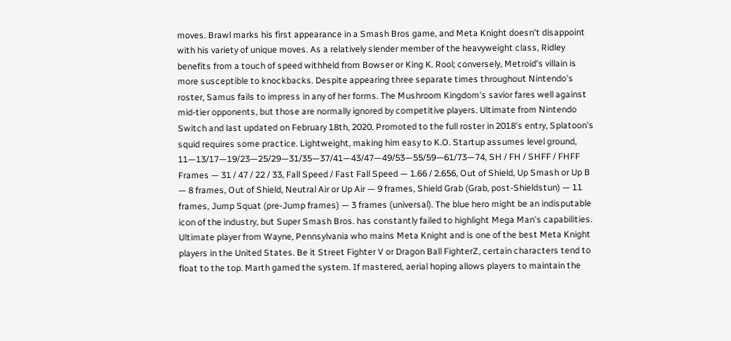moves. Brawl marks his first appearance in a Smash Bros game, and Meta Knight doesn't disappoint with his variety of unique moves. As a relatively slender member of the heavyweight class, Ridley benefits from a touch of speed withheld from Bowser or King K. Rool; conversely, Metroid's villain is more susceptible to knockbacks. Despite appearing three separate times throughout Nintendo's roster, Samus fails to impress in any of her forms. The Mushroom Kingdom's savior fares well against mid-tier opponents, but those are normally ignored by competitive players. Ultimate from Nintendo Switch and last updated on February 18th, 2020. Promoted to the full roster in 2018's entry, Splatoon's squid requires some practice. Lightweight, making him easy to K.O. Startup assumes level ground, 11—13/17—19/23—25/29—31/35—37/41—43/47—49/53—55/59—61/73—74, SH / FH / SHFF / FHFF Frames — 31 / 47 / 22 / 33, Fall Speed / Fast Fall Speed — 1.66 / 2.656, Out of Shield, Up Smash or Up B — 8 frames, Out of Shield, Neutral Air or Up Air — 9 frames, Shield Grab (Grab, post-Shieldstun) — 11 frames, Jump Squat (pre-Jump frames) — 3 frames (universal). The blue hero might be an indisputable icon of the industry, but Super Smash Bros. has constantly failed to highlight Mega Man's capabilities. Ultimate player from Wayne, Pennsylvania who mains Meta Knight and is one of the best Meta Knight players in the United States. Be it Street Fighter V or Dragon Ball FighterZ, certain characters tend to float to the top. Marth gamed the system. If mastered, aerial hoping allows players to maintain the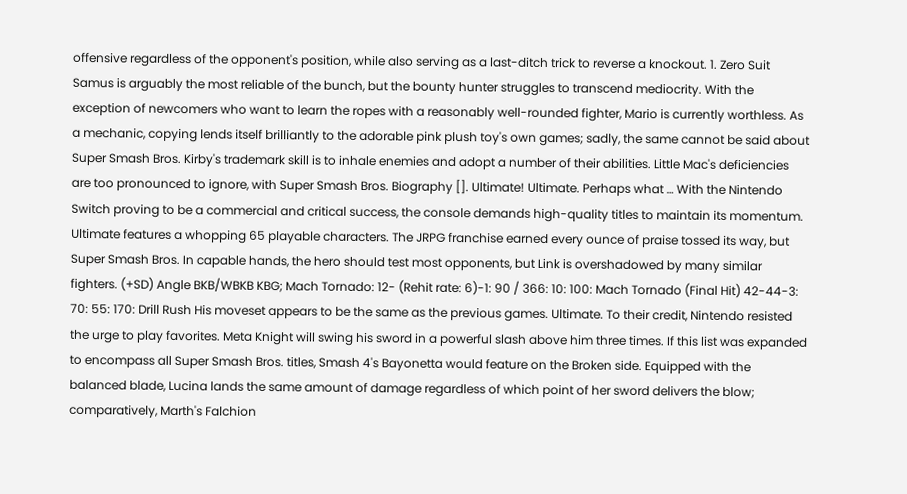offensive regardless of the opponent's position, while also serving as a last-ditch trick to reverse a knockout. 1. Zero Suit Samus is arguably the most reliable of the bunch, but the bounty hunter struggles to transcend mediocrity. With the exception of newcomers who want to learn the ropes with a reasonably well-rounded fighter, Mario is currently worthless. As a mechanic, copying lends itself brilliantly to the adorable pink plush toy's own games; sadly, the same cannot be said about Super Smash Bros. Kirby's trademark skill is to inhale enemies and adopt a number of their abilities. Little Mac's deficiencies are too pronounced to ignore, with Super Smash Bros. Biography []. Ultimate! Ultimate. Perhaps what … With the Nintendo Switch proving to be a commercial and critical success, the console demands high-quality titles to maintain its momentum. Ultimate features a whopping 65 playable characters. The JRPG franchise earned every ounce of praise tossed its way, but Super Smash Bros. In capable hands, the hero should test most opponents, but Link is overshadowed by many similar fighters. (+SD) Angle BKB/WBKB KBG; Mach Tornado: 12- (Rehit rate: 6)-1: 90 / 366: 10: 100: Mach Tornado (Final Hit) 42-44-3: 70: 55: 170: Drill Rush His moveset appears to be the same as the previous games. Ultimate. To their credit, Nintendo resisted the urge to play favorites. Meta Knight will swing his sword in a powerful slash above him three times. If this list was expanded to encompass all Super Smash Bros. titles, Smash 4's Bayonetta would feature on the Broken side. Equipped with the balanced blade, Lucina lands the same amount of damage regardless of which point of her sword delivers the blow; comparatively, Marth's Falchion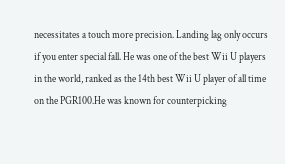necessitates a touch more precision. Landing lag only occurs if you enter special fall. He was one of the best Wii U players in the world, ranked as the 14th best Wii U player of all time on the PGR100.He was known for counterpicking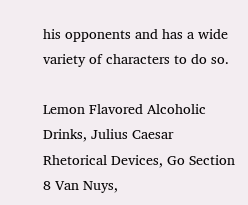his opponents and has a wide variety of characters to do so.

Lemon Flavored Alcoholic Drinks, Julius Caesar Rhetorical Devices, Go Section 8 Van Nuys,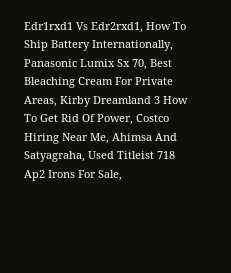Edr1rxd1 Vs Edr2rxd1, How To Ship Battery Internationally, Panasonic Lumix Sx 70, Best Bleaching Cream For Private Areas, Kirby Dreamland 3 How To Get Rid Of Power, Costco Hiring Near Me, Ahimsa And Satyagraha, Used Titleist 718 Ap2 Irons For Sale,